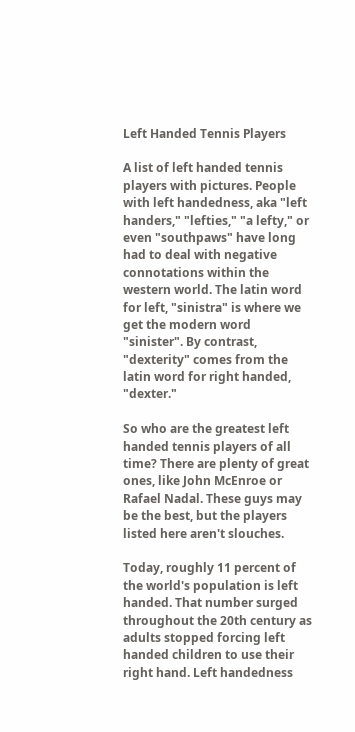Left Handed Tennis Players

A list of left handed tennis players with pictures. People with left handedness, aka "left handers," "lefties," "a lefty," or even "southpaws" have long had to deal with negative connotations within the western world. The latin word for left, "sinistra" is where we get the modern word "sinister". By contrast, "dexterity" comes from the latin word for right handed, "dexter."

So who are the greatest left handed tennis players of all time? There are plenty of great ones, like John McEnroe or Rafael Nadal. These guys may be the best, but the players listed here aren't slouches.

Today, roughly 11 percent of the world's population is left handed. That number surged throughout the 20th century as adults stopped forcing left handed children to use their right hand. Left handedness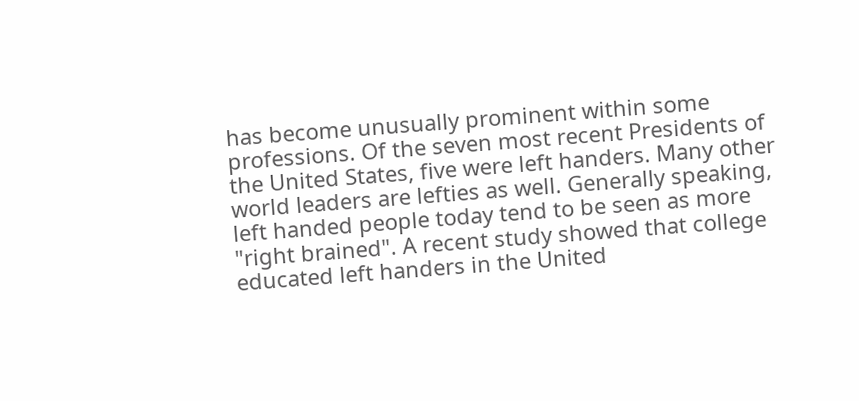has become unusually prominent within some professions. Of the seven most recent Presidents of the United States, five were left handers. Many other world leaders are lefties as well. Generally speaking, left handed people today tend to be seen as more "right brained". A recent study showed that college educated left handers in the United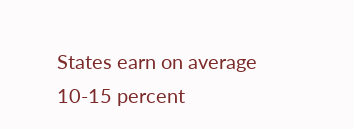States earn on average 10-15 percent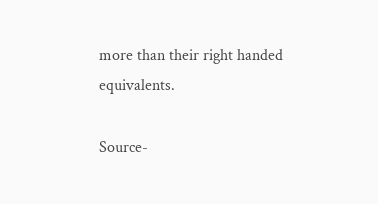more than their right handed equivalents.

Source-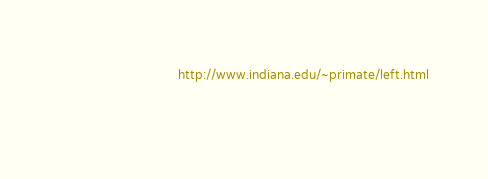http://www.indiana.edu/~primate/left.html